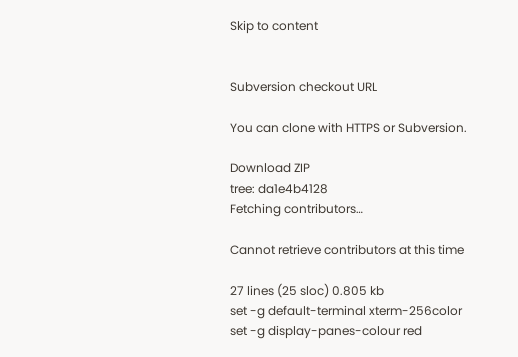Skip to content


Subversion checkout URL

You can clone with HTTPS or Subversion.

Download ZIP
tree: da1e4b4128
Fetching contributors…

Cannot retrieve contributors at this time

27 lines (25 sloc) 0.805 kb
set -g default-terminal xterm-256color
set -g display-panes-colour red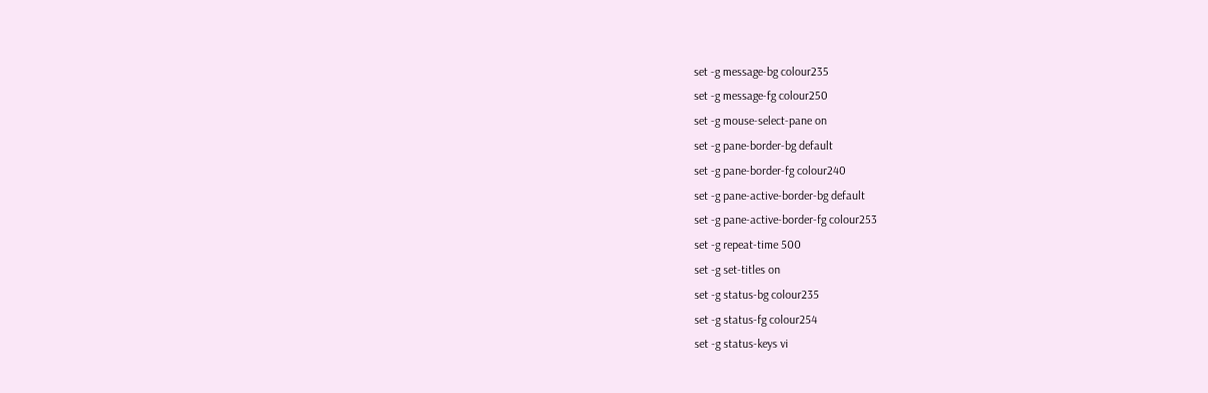set -g message-bg colour235
set -g message-fg colour250
set -g mouse-select-pane on
set -g pane-border-bg default
set -g pane-border-fg colour240
set -g pane-active-border-bg default
set -g pane-active-border-fg colour253
set -g repeat-time 500
set -g set-titles on
set -g status-bg colour235
set -g status-fg colour254
set -g status-keys vi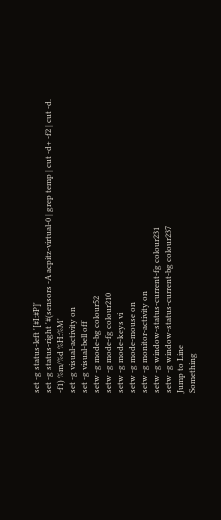set -g status-left '[#I:#P]'
set -g status-right '#(sensors -A acpitz-virtual-0 | grep temp | cut -d+ -f2 | cut -d. -f1) %m/%d %H:%M'
set -g visual-activity on
set -g visual-bell off
setw -g mode-bg colour52
setw -g mode-fg colour210
setw -g mode-keys vi
setw -g mode-mouse on
setw -g monitor-activity on
setw -g window-status-current-fg colour231
setw -g window-status-current-bg colour237
Jump to Line
Something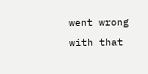went wrong with that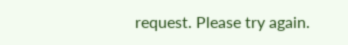request. Please try again.